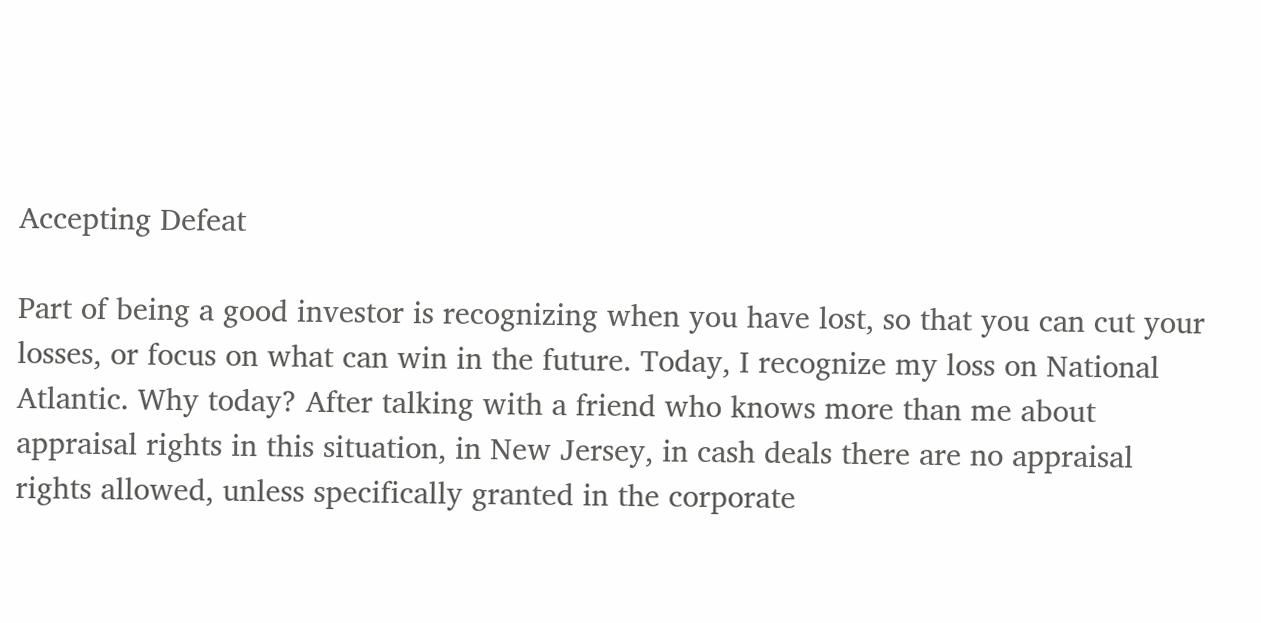Accepting Defeat

Part of being a good investor is recognizing when you have lost, so that you can cut your losses, or focus on what can win in the future. Today, I recognize my loss on National Atlantic. Why today? After talking with a friend who knows more than me about appraisal rights in this situation, in New Jersey, in cash deals there are no appraisal rights allowed, unless specifically granted in the corporate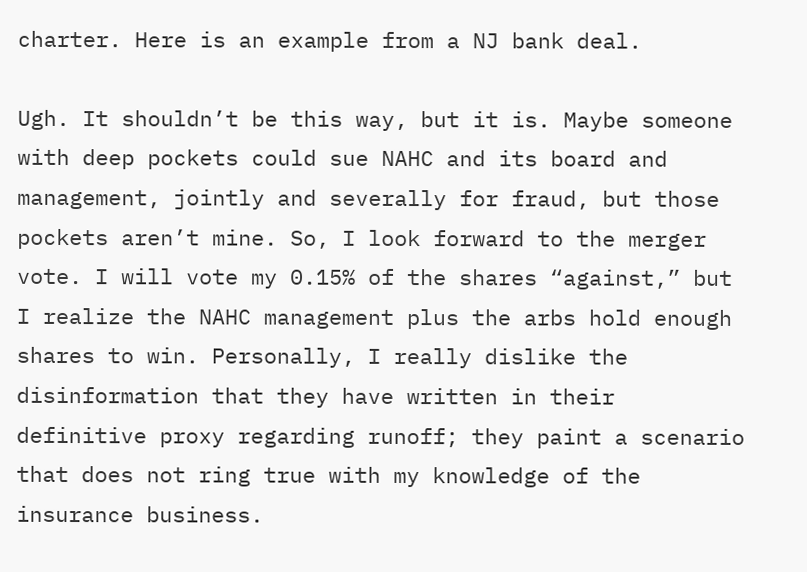charter. Here is an example from a NJ bank deal.

Ugh. It shouldn’t be this way, but it is. Maybe someone with deep pockets could sue NAHC and its board and management, jointly and severally for fraud, but those pockets aren’t mine. So, I look forward to the merger vote. I will vote my 0.15% of the shares “against,” but I realize the NAHC management plus the arbs hold enough shares to win. Personally, I really dislike the disinformation that they have written in their definitive proxy regarding runoff; they paint a scenario that does not ring true with my knowledge of the insurance business.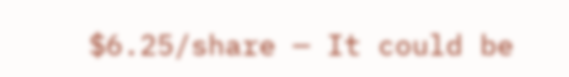$6.25/share — It could be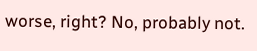worse, right? No, probably not.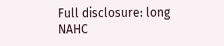Full disclosure: long NAHC